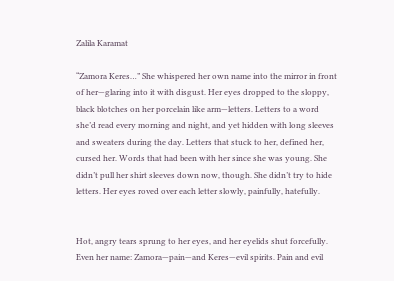Zalila Karamat

“Zamora Keres…” She whispered her own name into the mirror in front of her—glaring into it with disgust. Her eyes dropped to the sloppy, black blotches on her porcelain like arm—letters. Letters to a word she’d read every morning and night, and yet hidden with long sleeves and sweaters during the day. Letters that stuck to her, defined her, cursed her. Words that had been with her since she was young. She didn’t pull her shirt sleeves down now, though. She didn’t try to hide letters. Her eyes roved over each letter slowly, painfully, hatefully.


Hot, angry tears sprung to her eyes, and her eyelids shut forcefully. Even her name: Zamora—pain—and Keres—evil spirits. Pain and evil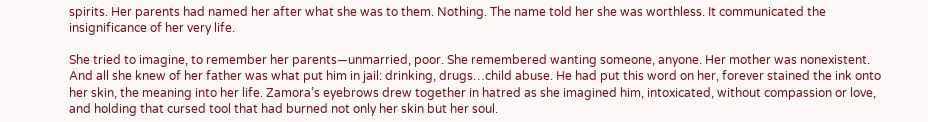spirits. Her parents had named her after what she was to them. Nothing. The name told her she was worthless. It communicated the insignificance of her very life.

She tried to imagine, to remember her parents—unmarried, poor. She remembered wanting someone, anyone. Her mother was nonexistent. And all she knew of her father was what put him in jail: drinking, drugs…child abuse. He had put this word on her, forever stained the ink onto her skin, the meaning into her life. Zamora’s eyebrows drew together in hatred as she imagined him, intoxicated, without compassion or love, and holding that cursed tool that had burned not only her skin but her soul.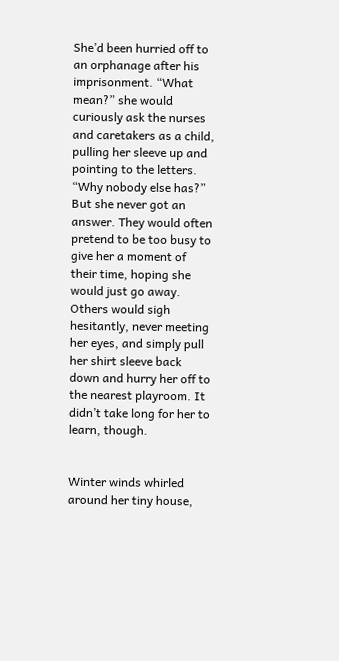She’d been hurried off to an orphanage after his imprisonment. “What mean?” she would curiously ask the nurses and caretakers as a child, pulling her sleeve up and pointing to the letters. “Why nobody else has?” But she never got an answer. They would often pretend to be too busy to give her a moment of their time, hoping she would just go away. Others would sigh hesitantly, never meeting her eyes, and simply pull her shirt sleeve back down and hurry her off to the nearest playroom. It didn’t take long for her to learn, though.


Winter winds whirled around her tiny house,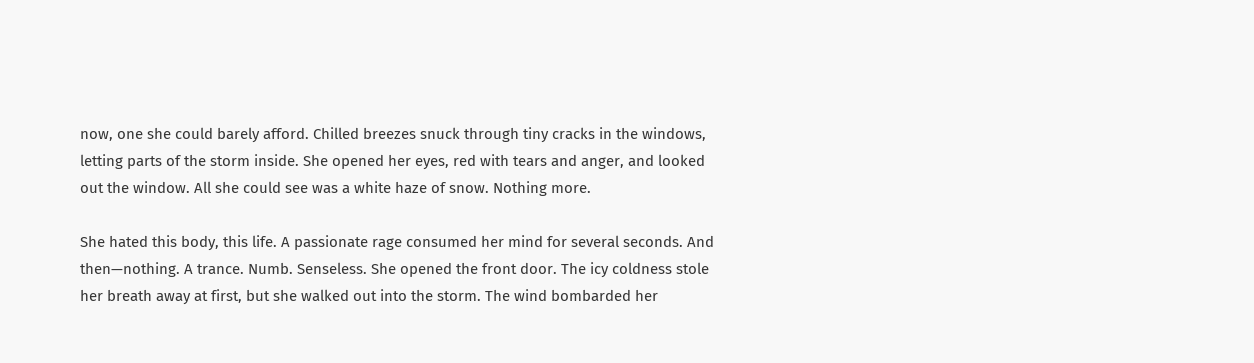now, one she could barely afford. Chilled breezes snuck through tiny cracks in the windows, letting parts of the storm inside. She opened her eyes, red with tears and anger, and looked out the window. All she could see was a white haze of snow. Nothing more.

She hated this body, this life. A passionate rage consumed her mind for several seconds. And then—nothing. A trance. Numb. Senseless. She opened the front door. The icy coldness stole her breath away at first, but she walked out into the storm. The wind bombarded her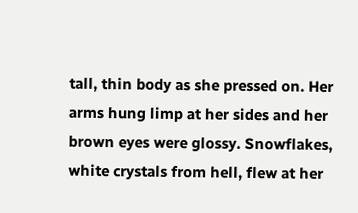tall, thin body as she pressed on. Her arms hung limp at her sides and her brown eyes were glossy. Snowflakes, white crystals from hell, flew at her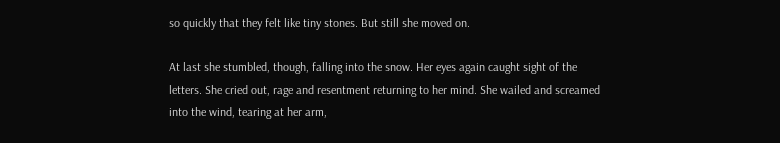so quickly that they felt like tiny stones. But still she moved on.

At last she stumbled, though, falling into the snow. Her eyes again caught sight of the letters. She cried out, rage and resentment returning to her mind. She wailed and screamed into the wind, tearing at her arm,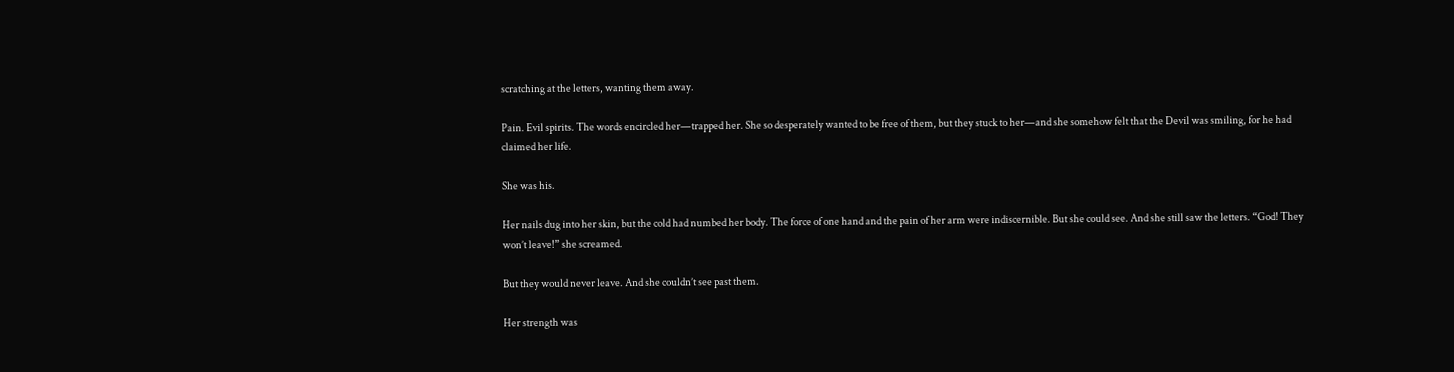scratching at the letters, wanting them away.

Pain. Evil spirits. The words encircled her—trapped her. She so desperately wanted to be free of them, but they stuck to her—and she somehow felt that the Devil was smiling, for he had claimed her life.

She was his.

Her nails dug into her skin, but the cold had numbed her body. The force of one hand and the pain of her arm were indiscernible. But she could see. And she still saw the letters. “God! They won’t leave!” she screamed.

But they would never leave. And she couldn’t see past them.

Her strength was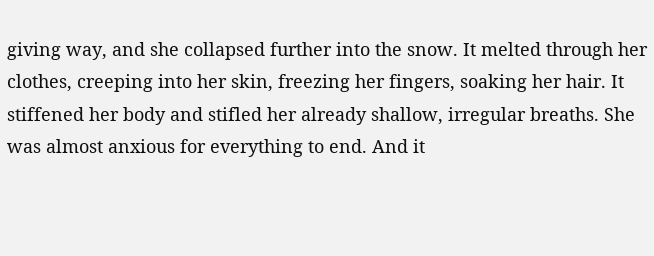giving way, and she collapsed further into the snow. It melted through her clothes, creeping into her skin, freezing her fingers, soaking her hair. It stiffened her body and stifled her already shallow, irregular breaths. She was almost anxious for everything to end. And it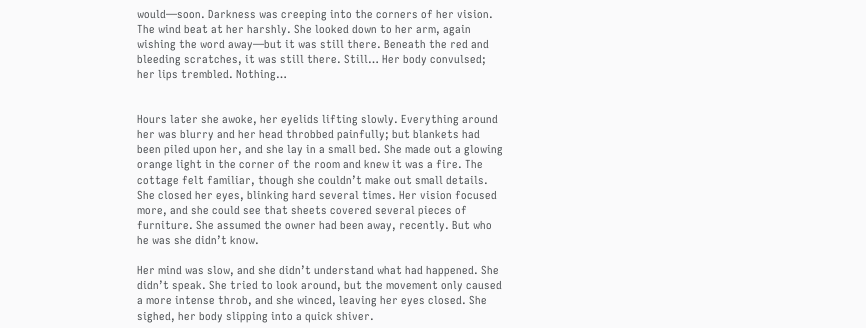would—soon. Darkness was creeping into the corners of her vision. The wind beat at her harshly. She looked down to her arm, again wishing the word away—but it was still there. Beneath the red and bleeding scratches, it was still there. Still… Her body convulsed; her lips trembled. Nothing…


Hours later she awoke, her eyelids lifting slowly. Everything around her was blurry and her head throbbed painfully; but blankets had been piled upon her, and she lay in a small bed. She made out a glowing orange light in the corner of the room and knew it was a fire. The cottage felt familiar, though she couldn’t make out small details. She closed her eyes, blinking hard several times. Her vision focused more, and she could see that sheets covered several pieces of furniture. She assumed the owner had been away, recently. But who he was she didn’t know.

Her mind was slow, and she didn’t understand what had happened. She didn’t speak. She tried to look around, but the movement only caused a more intense throb, and she winced, leaving her eyes closed. She sighed, her body slipping into a quick shiver.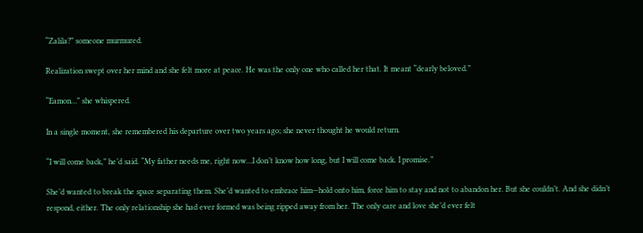“Zalila?” someone murmured.

Realization swept over her mind and she felt more at peace. He was the only one who called her that. It meant “dearly beloved.”

“Eamon…” she whispered.

In a single moment, she remembered his departure over two years ago; she never thought he would return.

“I will come back,” he’d said. “My father needs me, right now…I don’t know how long, but I will come back. I promise.”

She’d wanted to break the space separating them. She’d wanted to embrace him—hold onto him, force him to stay and not to abandon her. But she couldn’t. And she didn’t respond, either. The only relationship she had ever formed was being ripped away from her. The only care and love she’d ever felt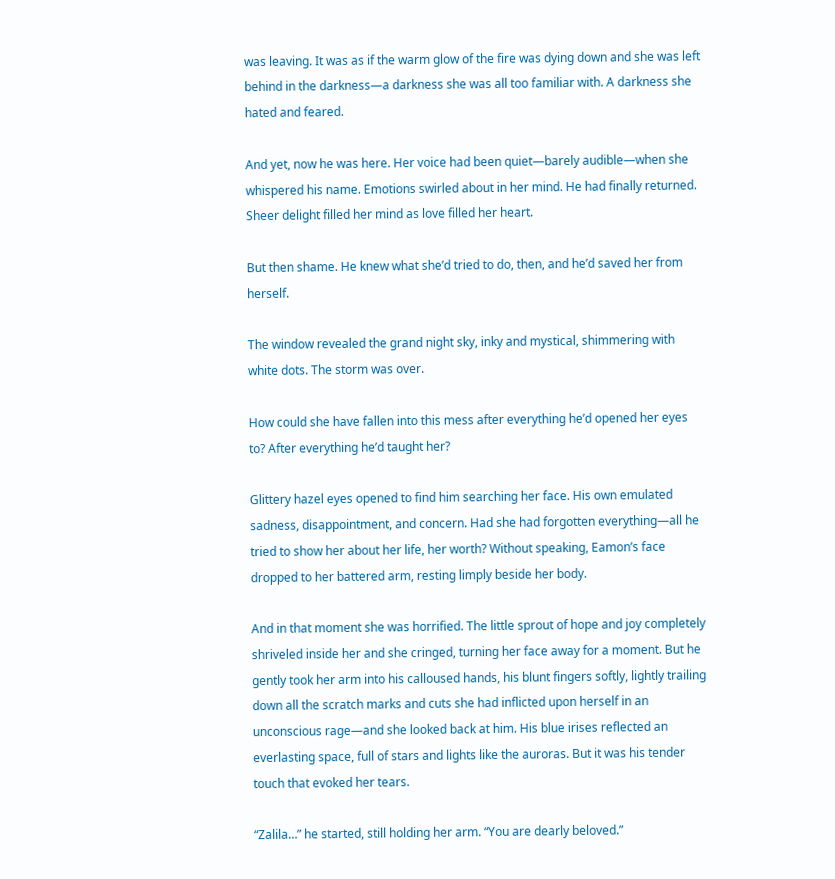was leaving. It was as if the warm glow of the fire was dying down and she was left behind in the darkness—a darkness she was all too familiar with. A darkness she hated and feared.

And yet, now he was here. Her voice had been quiet—barely audible—when she whispered his name. Emotions swirled about in her mind. He had finally returned. Sheer delight filled her mind as love filled her heart.

But then shame. He knew what she’d tried to do, then, and he’d saved her from herself.

The window revealed the grand night sky, inky and mystical, shimmering with white dots. The storm was over.

How could she have fallen into this mess after everything he’d opened her eyes to? After everything he’d taught her?

Glittery hazel eyes opened to find him searching her face. His own emulated sadness, disappointment, and concern. Had she had forgotten everything—all he tried to show her about her life, her worth? Without speaking, Eamon’s face dropped to her battered arm, resting limply beside her body.

And in that moment she was horrified. The little sprout of hope and joy completely shriveled inside her and she cringed, turning her face away for a moment. But he gently took her arm into his calloused hands, his blunt fingers softly, lightly trailing down all the scratch marks and cuts she had inflicted upon herself in an unconscious rage—and she looked back at him. His blue irises reflected an everlasting space, full of stars and lights like the auroras. But it was his tender touch that evoked her tears.

“Zalila…” he started, still holding her arm. “You are dearly beloved.”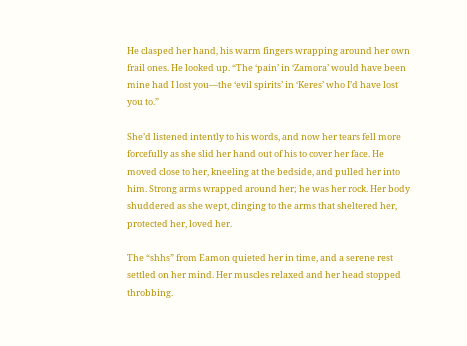He clasped her hand, his warm fingers wrapping around her own frail ones. He looked up. “The ‘pain’ in ‘Zamora’ would have been mine had I lost you—the ‘evil spirits’ in ‘Keres’ who I’d have lost you to.”

She’d listened intently to his words, and now her tears fell more forcefully as she slid her hand out of his to cover her face. He moved close to her, kneeling at the bedside, and pulled her into him. Strong arms wrapped around her; he was her rock. Her body shuddered as she wept, clinging to the arms that sheltered her, protected her, loved her.

The “shhs” from Eamon quieted her in time, and a serene rest settled on her mind. Her muscles relaxed and her head stopped throbbing.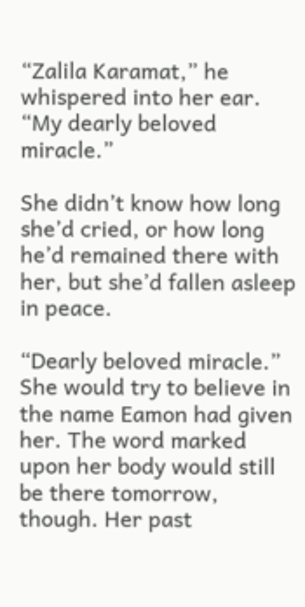“Zalila Karamat,” he whispered into her ear. “My dearly beloved miracle.”

She didn’t know how long she’d cried, or how long he’d remained there with her, but she’d fallen asleep in peace.

“Dearly beloved miracle.” She would try to believe in the name Eamon had given her. The word marked upon her body would still be there tomorrow, though. Her past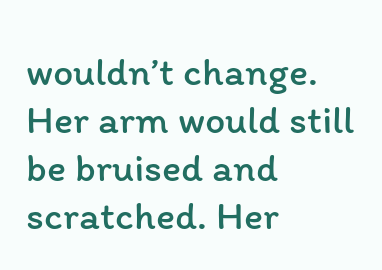wouldn’t change. Her arm would still be bruised and scratched. Her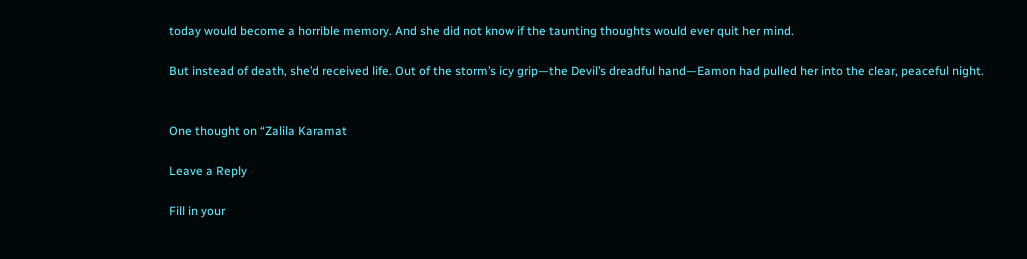today would become a horrible memory. And she did not know if the taunting thoughts would ever quit her mind.

But instead of death, she’d received life. Out of the storm’s icy grip—the Devil’s dreadful hand—Eamon had pulled her into the clear, peaceful night.


One thought on “Zalila Karamat

Leave a Reply

Fill in your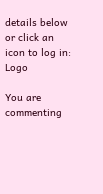details below or click an icon to log in: Logo

You are commenting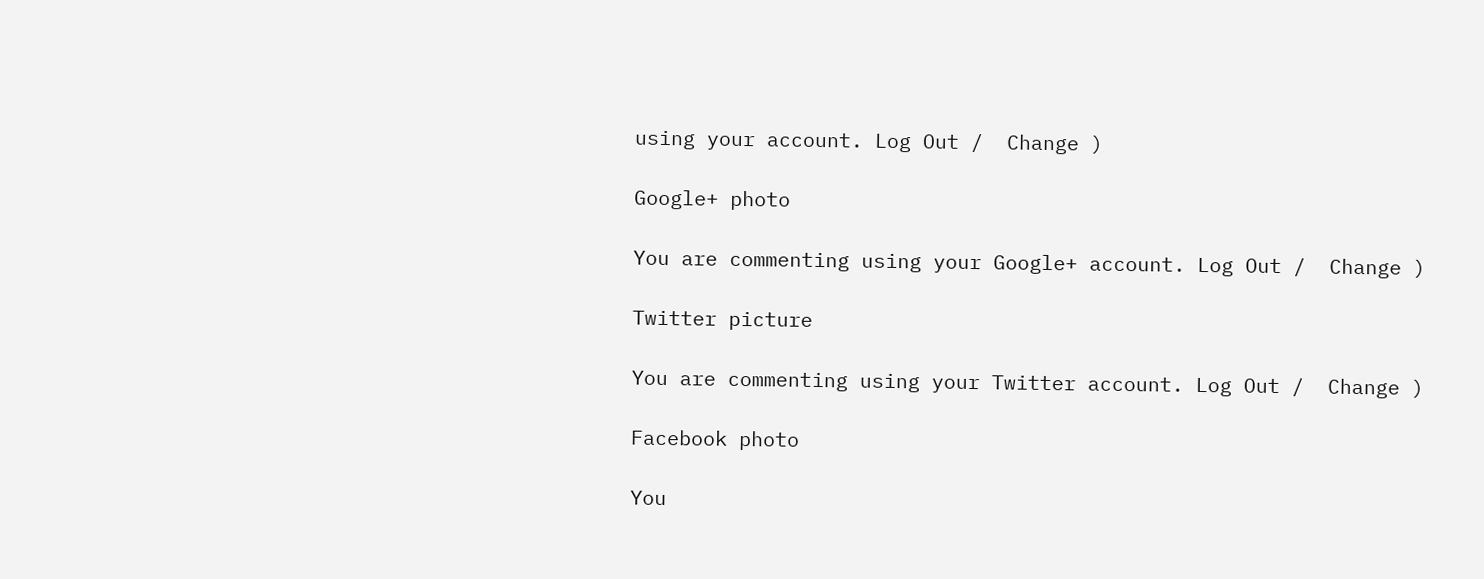using your account. Log Out /  Change )

Google+ photo

You are commenting using your Google+ account. Log Out /  Change )

Twitter picture

You are commenting using your Twitter account. Log Out /  Change )

Facebook photo

You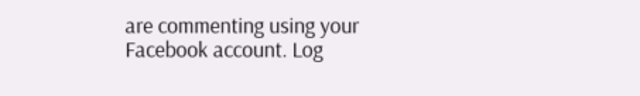are commenting using your Facebook account. Log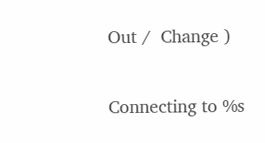Out /  Change )


Connecting to %s